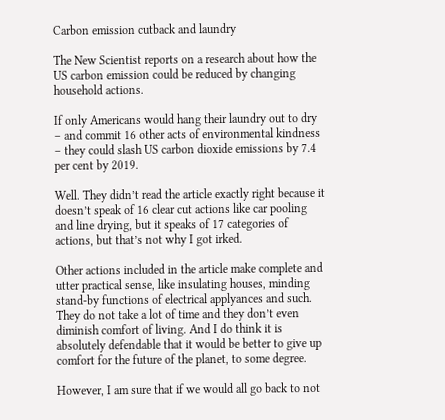Carbon emission cutback and laundry

The New Scientist reports on a research about how the US carbon emission could be reduced by changing household actions.

If only Americans would hang their laundry out to dry – and commit 16 other acts of environmental kindness – they could slash US carbon dioxide emissions by 7.4 per cent by 2019.

Well. They didn’t read the article exactly right because it doesn’t speak of 16 clear cut actions like car pooling and line drying, but it speaks of 17 categories of actions, but that’s not why I got irked.

Other actions included in the article make complete and utter practical sense, like insulating houses, minding stand-by functions of electrical applyances and such. They do not take a lot of time and they don’t even diminish comfort of living. And I do think it is absolutely defendable that it would be better to give up comfort for the future of the planet, to some degree.

However, I am sure that if we would all go back to not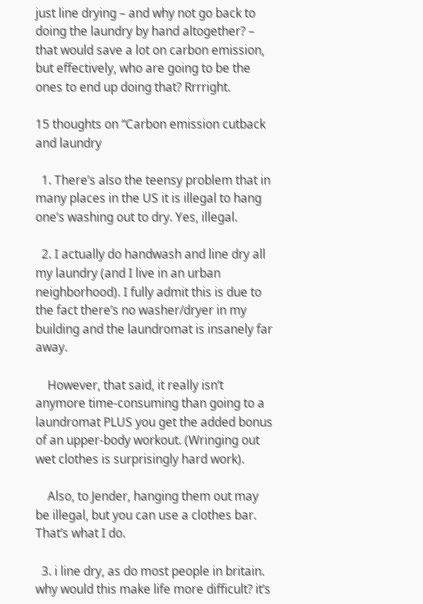just line drying – and why not go back to doing the laundry by hand altogether? – that would save a lot on carbon emission, but effectively, who are going to be the ones to end up doing that? Rrrright.

15 thoughts on “Carbon emission cutback and laundry

  1. There’s also the teensy problem that in many places in the US it is illegal to hang one’s washing out to dry. Yes, illegal.

  2. I actually do handwash and line dry all my laundry (and I live in an urban neighborhood). I fully admit this is due to the fact there’s no washer/dryer in my building and the laundromat is insanely far away.

    However, that said, it really isn’t anymore time-consuming than going to a laundromat PLUS you get the added bonus of an upper-body workout. (Wringing out wet clothes is surprisingly hard work).

    Also, to Jender, hanging them out may be illegal, but you can use a clothes bar. That’s what I do.

  3. i line dry, as do most people in britain. why would this make life more difficult? it’s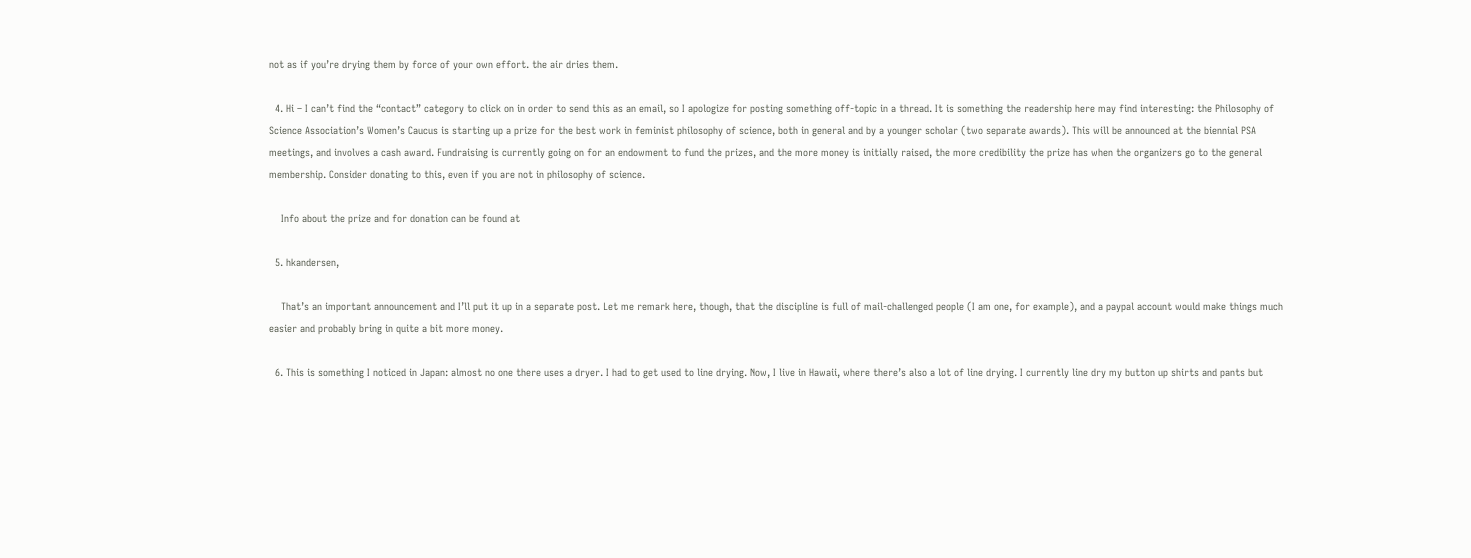not as if you’re drying them by force of your own effort. the air dries them.

  4. Hi – I can’t find the “contact” category to click on in order to send this as an email, so I apologize for posting something off-topic in a thread. It is something the readership here may find interesting: the Philosophy of Science Association’s Women’s Caucus is starting up a prize for the best work in feminist philosophy of science, both in general and by a younger scholar (two separate awards). This will be announced at the biennial PSA meetings, and involves a cash award. Fundraising is currently going on for an endowment to fund the prizes, and the more money is initially raised, the more credibility the prize has when the organizers go to the general membership. Consider donating to this, even if you are not in philosophy of science.

    Info about the prize and for donation can be found at

  5. hkandersen,

    That’s an important announcement and I’ll put it up in a separate post. Let me remark here, though, that the discipline is full of mail-challenged people (I am one, for example), and a paypal account would make things much easier and probably bring in quite a bit more money.

  6. This is something I noticed in Japan: almost no one there uses a dryer. I had to get used to line drying. Now, I live in Hawaii, where there’s also a lot of line drying. I currently line dry my button up shirts and pants but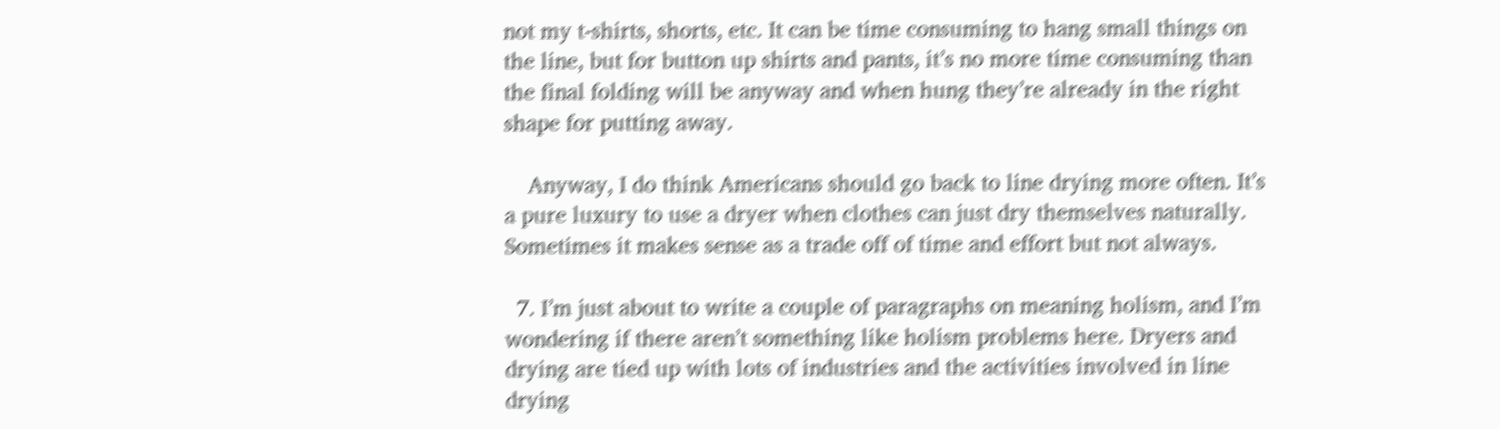not my t-shirts, shorts, etc. It can be time consuming to hang small things on the line, but for button up shirts and pants, it’s no more time consuming than the final folding will be anyway and when hung they’re already in the right shape for putting away.

    Anyway, I do think Americans should go back to line drying more often. It’s a pure luxury to use a dryer when clothes can just dry themselves naturally. Sometimes it makes sense as a trade off of time and effort but not always.

  7. I’m just about to write a couple of paragraphs on meaning holism, and I’m wondering if there aren’t something like holism problems here. Dryers and drying are tied up with lots of industries and the activities involved in line drying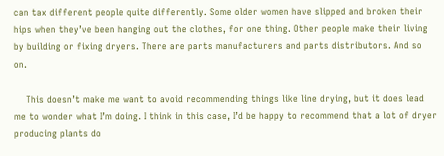can tax different people quite differently. Some older women have slipped and broken their hips when they’ve been hanging out the clothes, for one thing. Other people make their living by building or fixing dryers. There are parts manufacturers and parts distributors. And so on.

    This doesn’t make me want to avoid recommending things like line drying, but it does lead me to wonder what I’m doing. I think in this case, I’d be happy to recommend that a lot of dryer producing plants do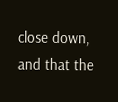close down, and that the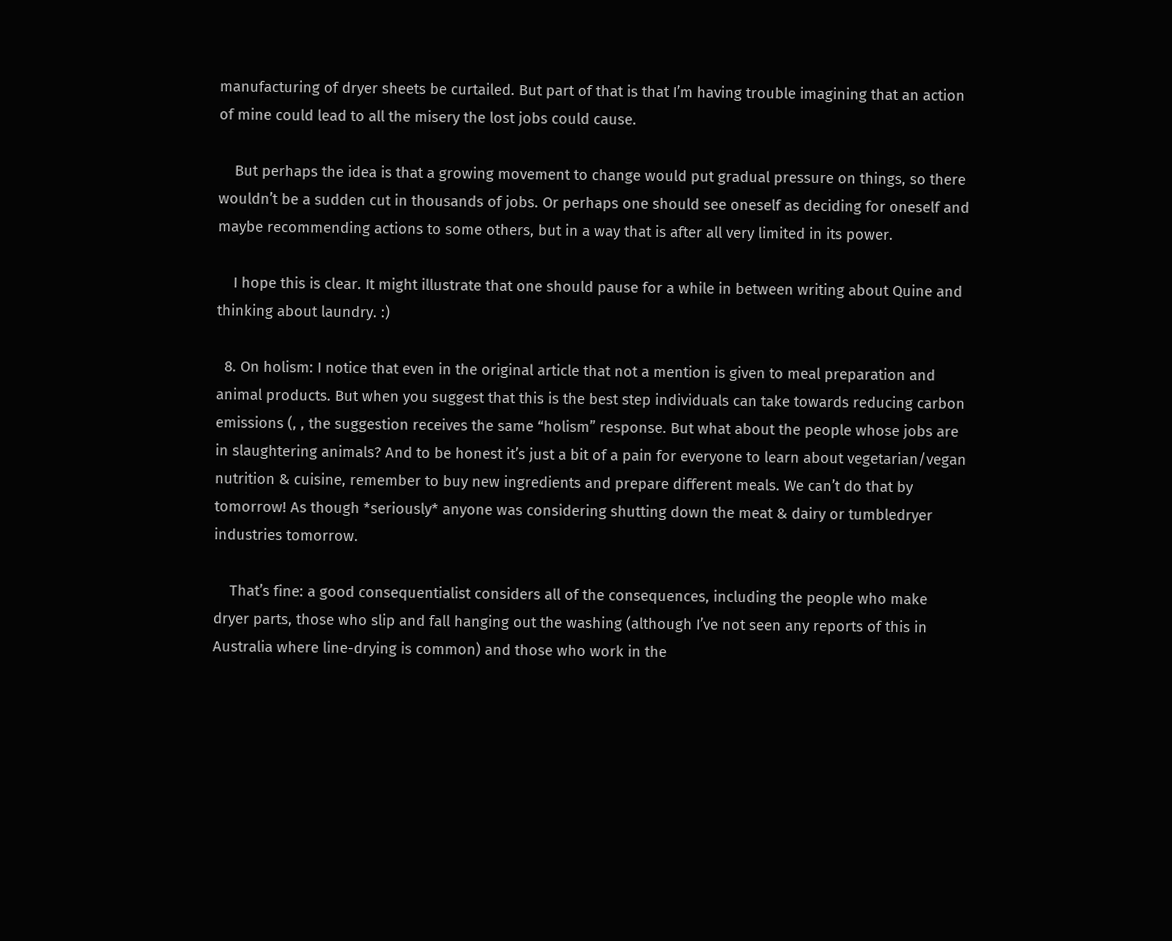manufacturing of dryer sheets be curtailed. But part of that is that I’m having trouble imagining that an action of mine could lead to all the misery the lost jobs could cause.

    But perhaps the idea is that a growing movement to change would put gradual pressure on things, so there wouldn’t be a sudden cut in thousands of jobs. Or perhaps one should see oneself as deciding for oneself and maybe recommending actions to some others, but in a way that is after all very limited in its power.

    I hope this is clear. It might illustrate that one should pause for a while in between writing about Quine and thinking about laundry. :)

  8. On holism: I notice that even in the original article that not a mention is given to meal preparation and animal products. But when you suggest that this is the best step individuals can take towards reducing carbon emissions (, , the suggestion receives the same “holism” response. But what about the people whose jobs are in slaughtering animals? And to be honest it’s just a bit of a pain for everyone to learn about vegetarian/vegan nutrition & cuisine, remember to buy new ingredients and prepare different meals. We can’t do that by tomorrow! As though *seriously* anyone was considering shutting down the meat & dairy or tumbledryer industries tomorrow.

    That’s fine: a good consequentialist considers all of the consequences, including the people who make dryer parts, those who slip and fall hanging out the washing (although I’ve not seen any reports of this in Australia where line-drying is common) and those who work in the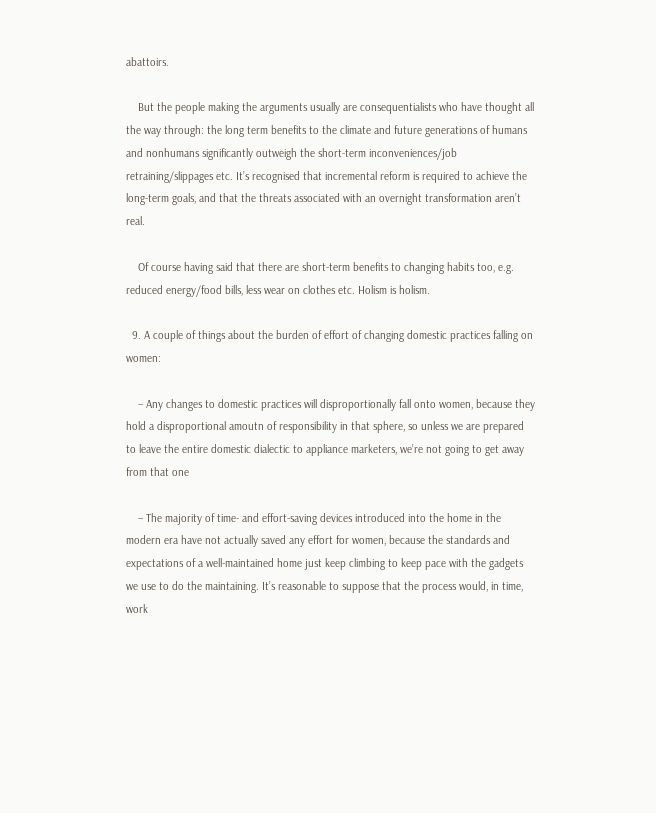abattoirs.

    But the people making the arguments usually are consequentialists who have thought all the way through: the long term benefits to the climate and future generations of humans and nonhumans significantly outweigh the short-term inconveniences/job retraining/slippages etc. It’s recognised that incremental reform is required to achieve the long-term goals, and that the threats associated with an overnight transformation aren’t real.

    Of course having said that there are short-term benefits to changing habits too, e.g. reduced energy/food bills, less wear on clothes etc. Holism is holism.

  9. A couple of things about the burden of effort of changing domestic practices falling on women:

    – Any changes to domestic practices will disproportionally fall onto women, because they hold a disproportional amoutn of responsibility in that sphere, so unless we are prepared to leave the entire domestic dialectic to appliance marketers, we’re not going to get away from that one

    – The majority of time- and effort-saving devices introduced into the home in the modern era have not actually saved any effort for women, because the standards and expectations of a well-maintained home just keep climbing to keep pace with the gadgets we use to do the maintaining. It’s reasonable to suppose that the process would, in time, work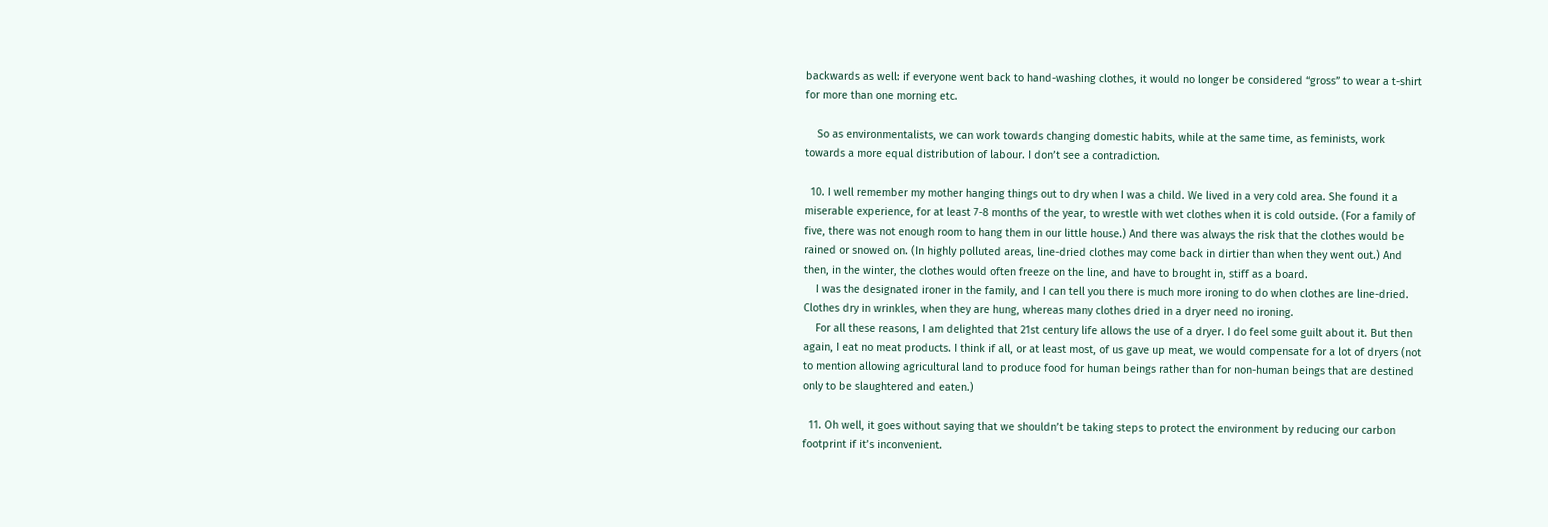backwards as well: if everyone went back to hand-washing clothes, it would no longer be considered “gross” to wear a t-shirt for more than one morning etc.

    So as environmentalists, we can work towards changing domestic habits, while at the same time, as feminists, work towards a more equal distribution of labour. I don’t see a contradiction.

  10. I well remember my mother hanging things out to dry when I was a child. We lived in a very cold area. She found it a miserable experience, for at least 7-8 months of the year, to wrestle with wet clothes when it is cold outside. (For a family of five, there was not enough room to hang them in our little house.) And there was always the risk that the clothes would be rained or snowed on. (In highly polluted areas, line-dried clothes may come back in dirtier than when they went out.) And then, in the winter, the clothes would often freeze on the line, and have to brought in, stiff as a board.
    I was the designated ironer in the family, and I can tell you there is much more ironing to do when clothes are line-dried. Clothes dry in wrinkles, when they are hung, whereas many clothes dried in a dryer need no ironing.
    For all these reasons, I am delighted that 21st century life allows the use of a dryer. I do feel some guilt about it. But then again, I eat no meat products. I think if all, or at least most, of us gave up meat, we would compensate for a lot of dryers (not to mention allowing agricultural land to produce food for human beings rather than for non-human beings that are destined only to be slaughtered and eaten.)

  11. Oh well, it goes without saying that we shouldn’t be taking steps to protect the environment by reducing our carbon footprint if it’s inconvenient.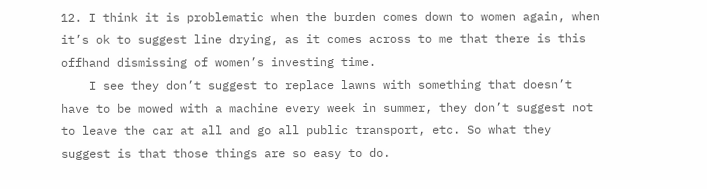12. I think it is problematic when the burden comes down to women again, when it’s ok to suggest line drying, as it comes across to me that there is this offhand dismissing of women’s investing time.
    I see they don’t suggest to replace lawns with something that doesn’t have to be mowed with a machine every week in summer, they don’t suggest not to leave the car at all and go all public transport, etc. So what they suggest is that those things are so easy to do.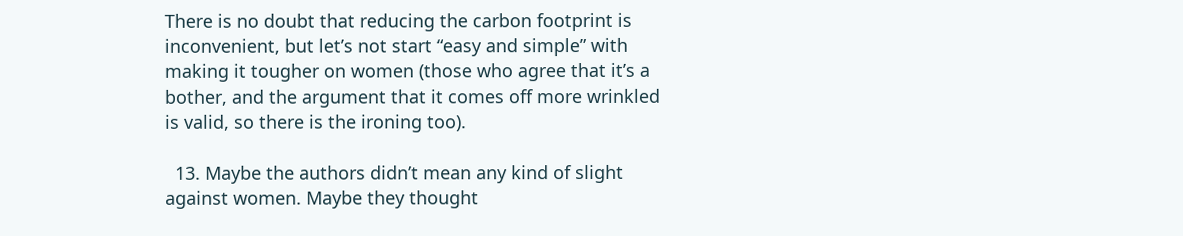There is no doubt that reducing the carbon footprint is inconvenient, but let’s not start “easy and simple” with making it tougher on women (those who agree that it’s a bother, and the argument that it comes off more wrinkled is valid, so there is the ironing too).

  13. Maybe the authors didn’t mean any kind of slight against women. Maybe they thought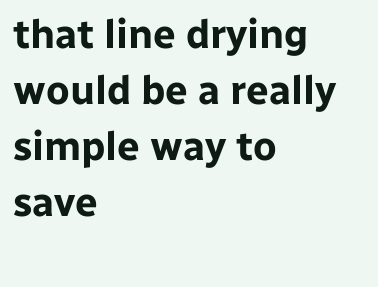that line drying would be a really simple way to save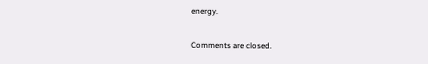energy.

Comments are closed.